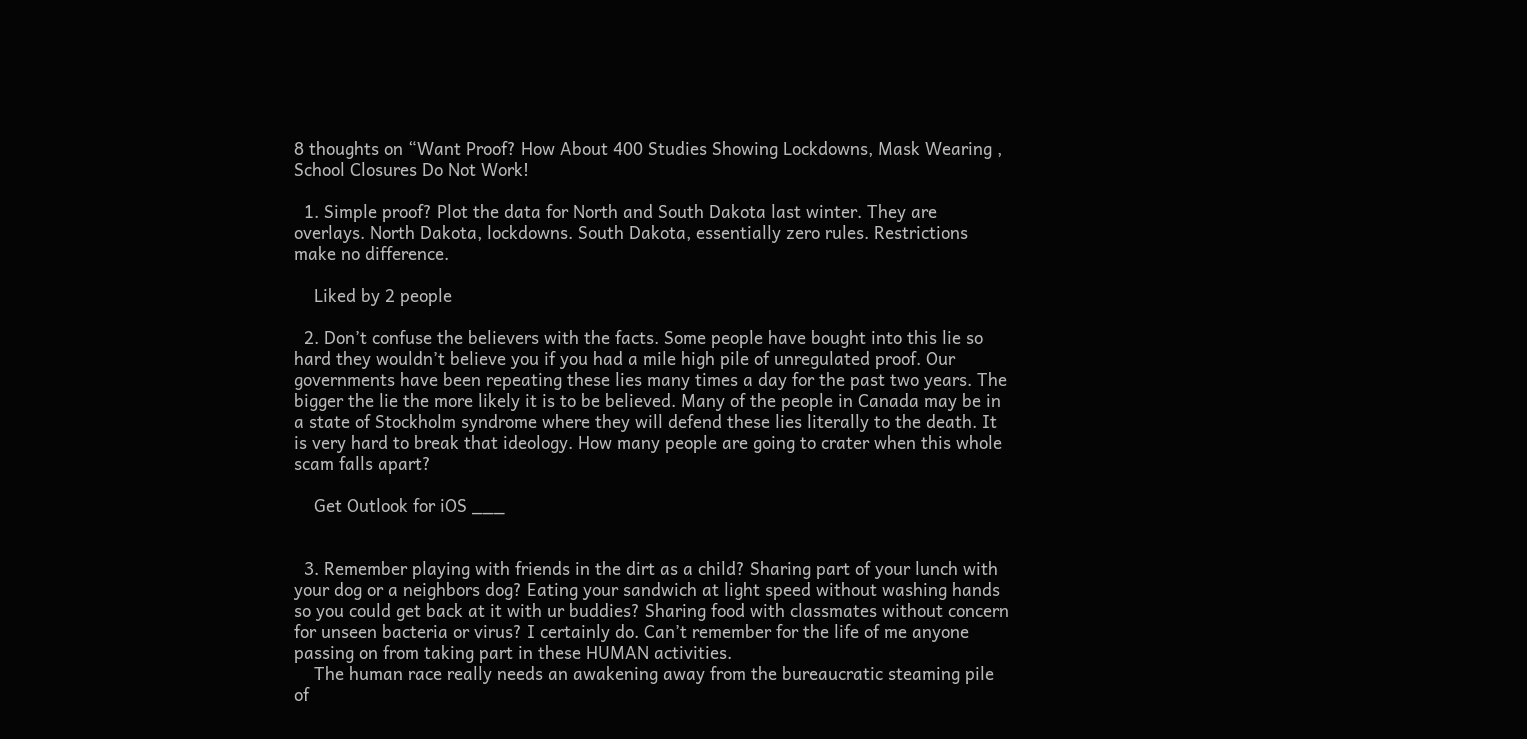8 thoughts on “Want Proof? How About 400 Studies Showing Lockdowns, Mask Wearing , School Closures Do Not Work!

  1. Simple proof? Plot the data for North and South Dakota last winter. They are overlays. North Dakota, lockdowns. South Dakota, essentially zero rules. Restrictions make no difference.

    Liked by 2 people

  2. Don’t confuse the believers with the facts. Some people have bought into this lie so hard they wouldn’t believe you if you had a mile high pile of unregulated proof. Our governments have been repeating these lies many times a day for the past two years. The bigger the lie the more likely it is to be believed. Many of the people in Canada may be in a state of Stockholm syndrome where they will defend these lies literally to the death. It is very hard to break that ideology. How many people are going to crater when this whole scam falls apart?

    Get Outlook for iOS ___


  3. Remember playing with friends in the dirt as a child? Sharing part of your lunch with your dog or a neighbors dog? Eating your sandwich at light speed without washing hands so you could get back at it with ur buddies? Sharing food with classmates without concern for unseen bacteria or virus? I certainly do. Can’t remember for the life of me anyone passing on from taking part in these HUMAN activities.
    The human race really needs an awakening away from the bureaucratic steaming pile of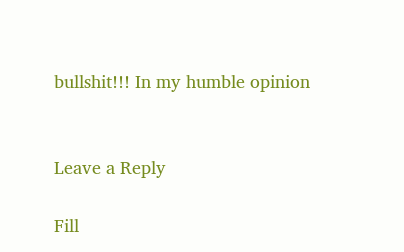bullshit!!! In my humble opinion


Leave a Reply

Fill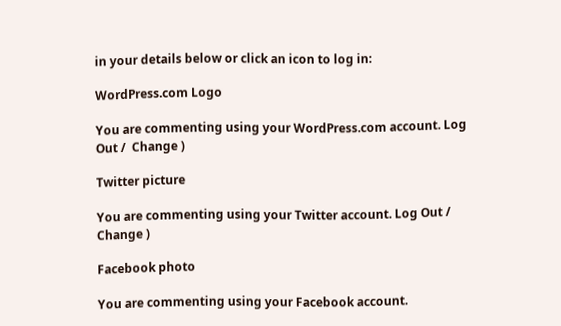in your details below or click an icon to log in:

WordPress.com Logo

You are commenting using your WordPress.com account. Log Out /  Change )

Twitter picture

You are commenting using your Twitter account. Log Out /  Change )

Facebook photo

You are commenting using your Facebook account.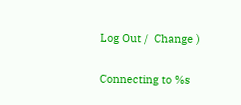Log Out /  Change )

Connecting to %s